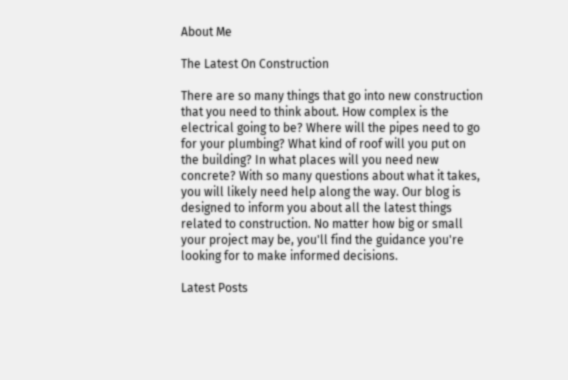About Me

The Latest On Construction

There are so many things that go into new construction that you need to think about. How complex is the electrical going to be? Where will the pipes need to go for your plumbing? What kind of roof will you put on the building? In what places will you need new concrete? With so many questions about what it takes, you will likely need help along the way. Our blog is designed to inform you about all the latest things related to construction. No matter how big or small your project may be, you'll find the guidance you're looking for to make informed decisions.

Latest Posts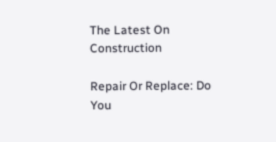The Latest On Construction

Repair Or Replace: Do You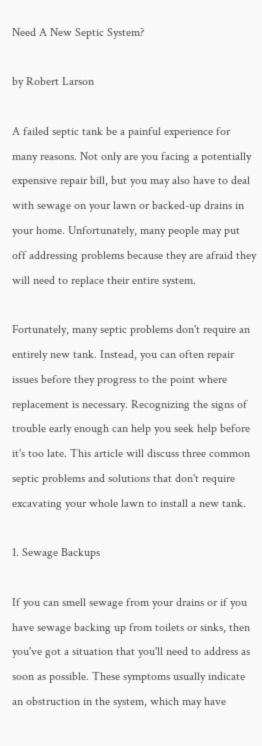Need A New Septic System?

by Robert Larson

A failed septic tank be a painful experience for many reasons. Not only are you facing a potentially expensive repair bill, but you may also have to deal with sewage on your lawn or backed-up drains in your home. Unfortunately, many people may put off addressing problems because they are afraid they will need to replace their entire system.

Fortunately, many septic problems don't require an entirely new tank. Instead, you can often repair issues before they progress to the point where replacement is necessary. Recognizing the signs of trouble early enough can help you seek help before it's too late. This article will discuss three common septic problems and solutions that don't require excavating your whole lawn to install a new tank.

1. Sewage Backups

If you can smell sewage from your drains or if you have sewage backing up from toilets or sinks, then you've got a situation that you'll need to address as soon as possible. These symptoms usually indicate an obstruction in the system, which may have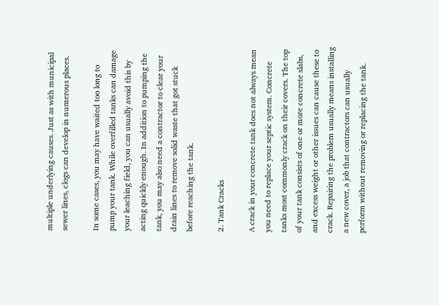multiple underlying causes. Just as with municipal sewer lines, clogs can develop in numerous places.

In some cases, you may have waited too long to pump your tank. While overfilled tanks can damage your leaching field, you can usually avoid this by acting quickly enough. In addition to pumping the tank, you may also need a contractor to clear your drain lines to remove solid waste that got stuck before reaching the tank.

2. Tank Cracks

A crack in your concrete tank does not always mean you need to replace your septic system. Concrete tanks most commonly crack on their covers. The top of your tank consists of one or more concrete slabs, and excess weight or other issues can cause these to crack. Repairing the problem usually means installing a new cover, a job that contractors can usually perform without removing or replacing the tank.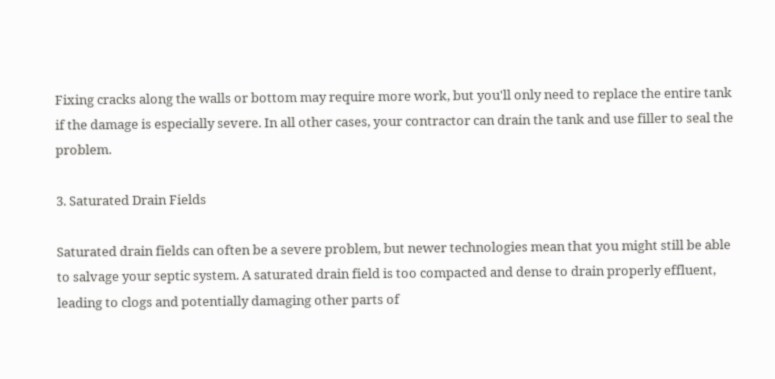Fixing cracks along the walls or bottom may require more work, but you'll only need to replace the entire tank if the damage is especially severe. In all other cases, your contractor can drain the tank and use filler to seal the problem.

3. Saturated Drain Fields

Saturated drain fields can often be a severe problem, but newer technologies mean that you might still be able to salvage your septic system. A saturated drain field is too compacted and dense to drain properly effluent, leading to clogs and potentially damaging other parts of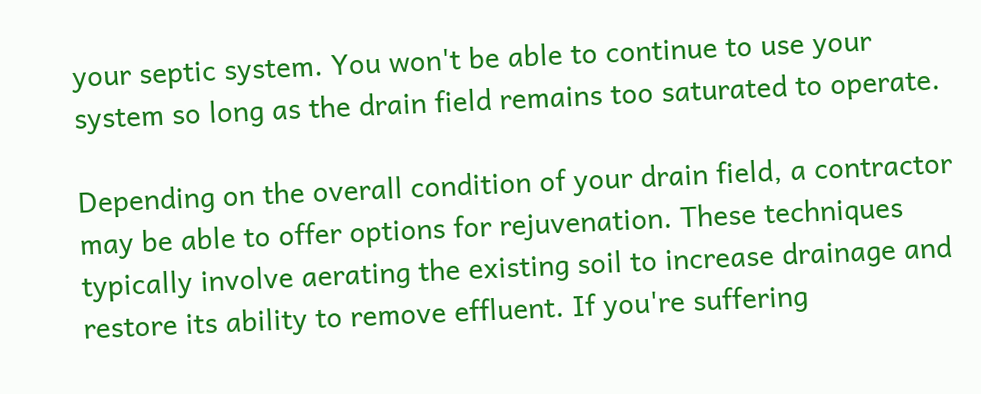your septic system. You won't be able to continue to use your system so long as the drain field remains too saturated to operate.

Depending on the overall condition of your drain field, a contractor may be able to offer options for rejuvenation. These techniques typically involve aerating the existing soil to increase drainage and restore its ability to remove effluent. If you're suffering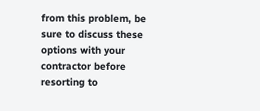from this problem, be sure to discuss these options with your contractor before resorting to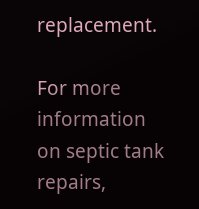replacement.

For more information on septic tank repairs,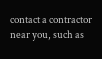contact a contractor near you, such as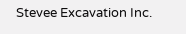Stevee Excavation Inc.